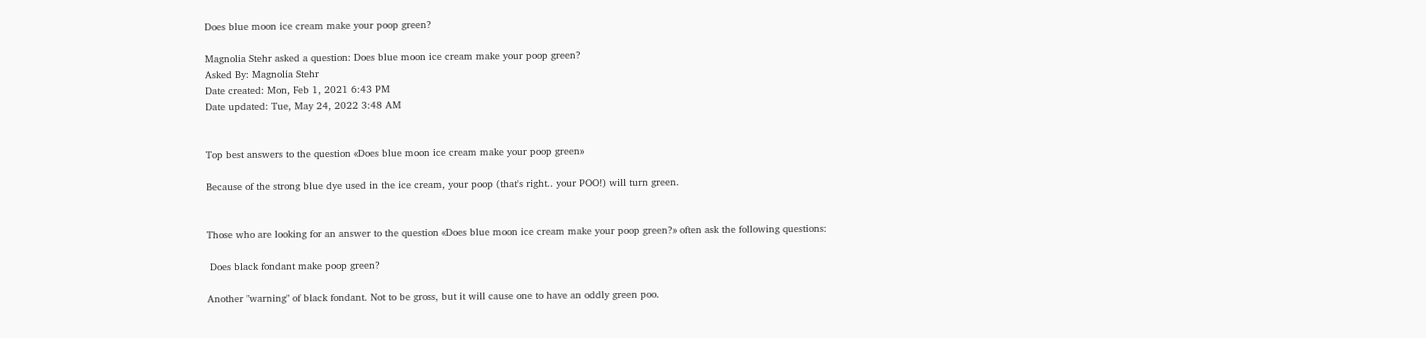Does blue moon ice cream make your poop green?

Magnolia Stehr asked a question: Does blue moon ice cream make your poop green?
Asked By: Magnolia Stehr
Date created: Mon, Feb 1, 2021 6:43 PM
Date updated: Tue, May 24, 2022 3:48 AM


Top best answers to the question «Does blue moon ice cream make your poop green»

Because of the strong blue dye used in the ice cream, your poop (that's right.. your POO!) will turn green.


Those who are looking for an answer to the question «Does blue moon ice cream make your poop green?» often ask the following questions:

 Does black fondant make poop green?

Another "warning" of black fondant. Not to be gross, but it will cause one to have an oddly green poo.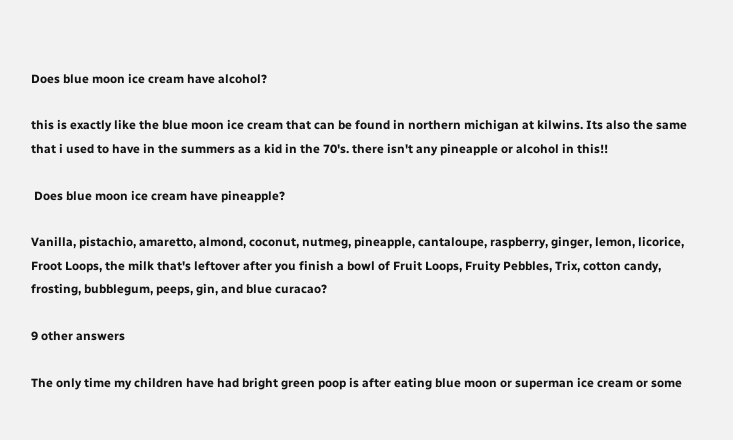Does blue moon ice cream have alcohol?

this is exactly like the blue moon ice cream that can be found in northern michigan at kilwins. Its also the same that i used to have in the summers as a kid in the 70's. there isn't any pineapple or alcohol in this!!

 Does blue moon ice cream have pineapple?

Vanilla, pistachio, amaretto, almond, coconut, nutmeg, pineapple, cantaloupe, raspberry, ginger, lemon, licorice, Froot Loops, the milk that's leftover after you finish a bowl of Fruit Loops, Fruity Pebbles, Trix, cotton candy, frosting, bubblegum, peeps, gin, and blue curacao?

9 other answers

The only time my children have had bright green poop is after eating blue moon or superman ice cream or some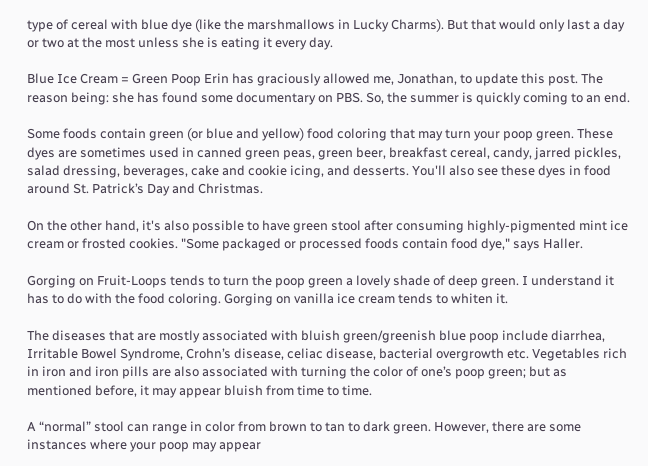type of cereal with blue dye (like the marshmallows in Lucky Charms). But that would only last a day or two at the most unless she is eating it every day.

Blue Ice Cream = Green Poop Erin has graciously allowed me, Jonathan, to update this post. The reason being: she has found some documentary on PBS. So, the summer is quickly coming to an end.

Some foods contain green (or blue and yellow) food coloring that may turn your poop green. These dyes are sometimes used in canned green peas, green beer, breakfast cereal, candy, jarred pickles, salad dressing, beverages, cake and cookie icing, and desserts. You'll also see these dyes in food around St. Patrick’s Day and Christmas.

On the other hand, it's also possible to have green stool after consuming highly-pigmented mint ice cream or frosted cookies. "Some packaged or processed foods contain food dye," says Haller.

Gorging on Fruit-Loops tends to turn the poop green a lovely shade of deep green. I understand it has to do with the food coloring. Gorging on vanilla ice cream tends to whiten it.

The diseases that are mostly associated with bluish green/greenish blue poop include diarrhea, Irritable Bowel Syndrome, Crohn’s disease, celiac disease, bacterial overgrowth etc. Vegetables rich in iron and iron pills are also associated with turning the color of one’s poop green; but as mentioned before, it may appear bluish from time to time.

A “normal” stool can range in color from brown to tan to dark green. However, there are some instances where your poop may appear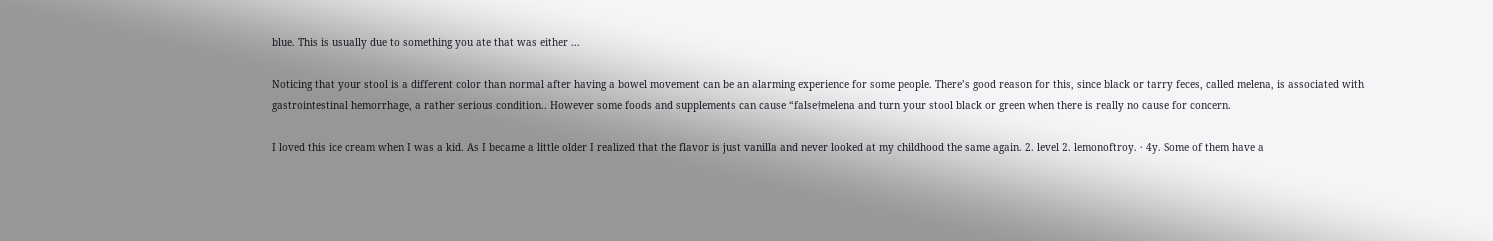blue. This is usually due to something you ate that was either ...

Noticing that your stool is a different color than normal after having a bowel movement can be an alarming experience for some people. There’s good reason for this, since black or tarry feces, called melena, is associated with gastrointestinal hemorrhage, a rather serious condition.. However some foods and supplements can cause “false†melena and turn your stool black or green when there is really no cause for concern.

I loved this ice cream when I was a kid. As I became a little older I realized that the flavor is just vanilla and never looked at my childhood the same again. 2. level 2. lemonoftroy. · 4y. Some of them have a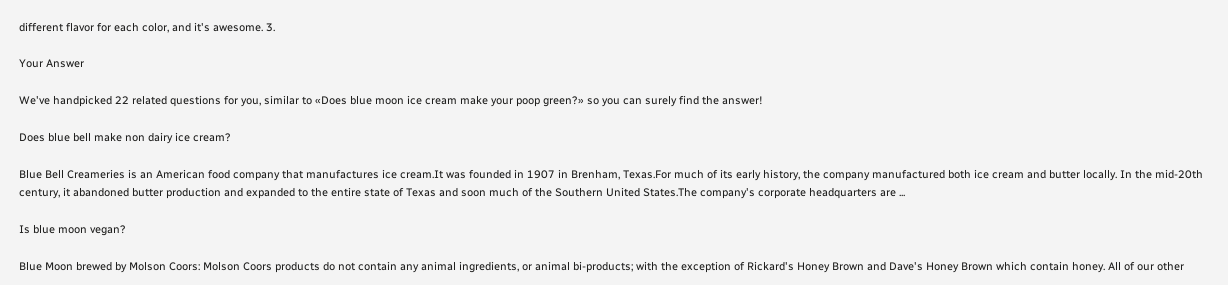different flavor for each color, and it's awesome. 3.

Your Answer

We've handpicked 22 related questions for you, similar to «Does blue moon ice cream make your poop green?» so you can surely find the answer!

Does blue bell make non dairy ice cream?

Blue Bell Creameries is an American food company that manufactures ice cream.It was founded in 1907 in Brenham, Texas.For much of its early history, the company manufactured both ice cream and butter locally. In the mid-20th century, it abandoned butter production and expanded to the entire state of Texas and soon much of the Southern United States.The company's corporate headquarters are ...

Is blue moon vegan?

Blue Moon brewed by Molson Coors: Molson Coors products do not contain any animal ingredients, or animal bi-products; with the exception of Rickard's Honey Brown and Dave's Honey Brown which contain honey. All of our other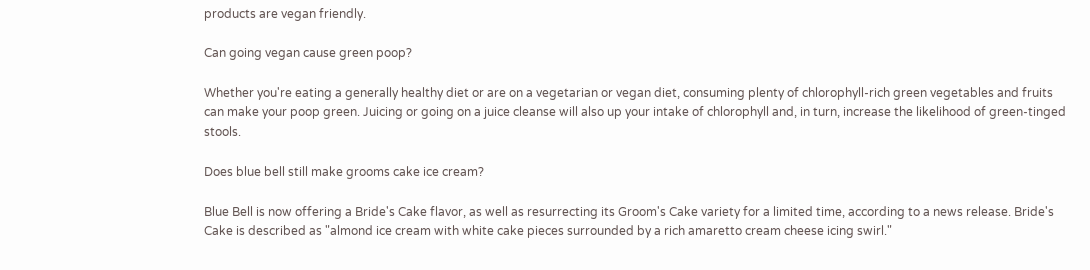products are vegan friendly.

Can going vegan cause green poop?

Whether you're eating a generally healthy diet or are on a vegetarian or vegan diet, consuming plenty of chlorophyll-rich green vegetables and fruits can make your poop green. Juicing or going on a juice cleanse will also up your intake of chlorophyll and, in turn, increase the likelihood of green-tinged stools.

Does blue bell still make grooms cake ice cream?

Blue Bell is now offering a Bride's Cake flavor, as well as resurrecting its Groom's Cake variety for a limited time, according to a news release. Bride's Cake is described as "almond ice cream with white cake pieces surrounded by a rich amaretto cream cheese icing swirl."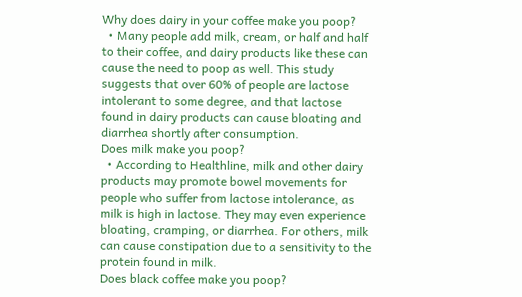Why does dairy in your coffee make you poop?
  • Many people add milk, cream, or half and half to their coffee, and dairy products like these can cause the need to poop as well. This study suggests that over 60% of people are lactose intolerant to some degree, and that lactose found in dairy products can cause bloating and diarrhea shortly after consumption.
Does milk make you poop?
  • According to Healthline, milk and other dairy products may promote bowel movements for people who suffer from lactose intolerance, as milk is high in lactose. They may even experience bloating, cramping, or diarrhea. For others, milk can cause constipation due to a sensitivity to the protein found in milk.
Does black coffee make you poop?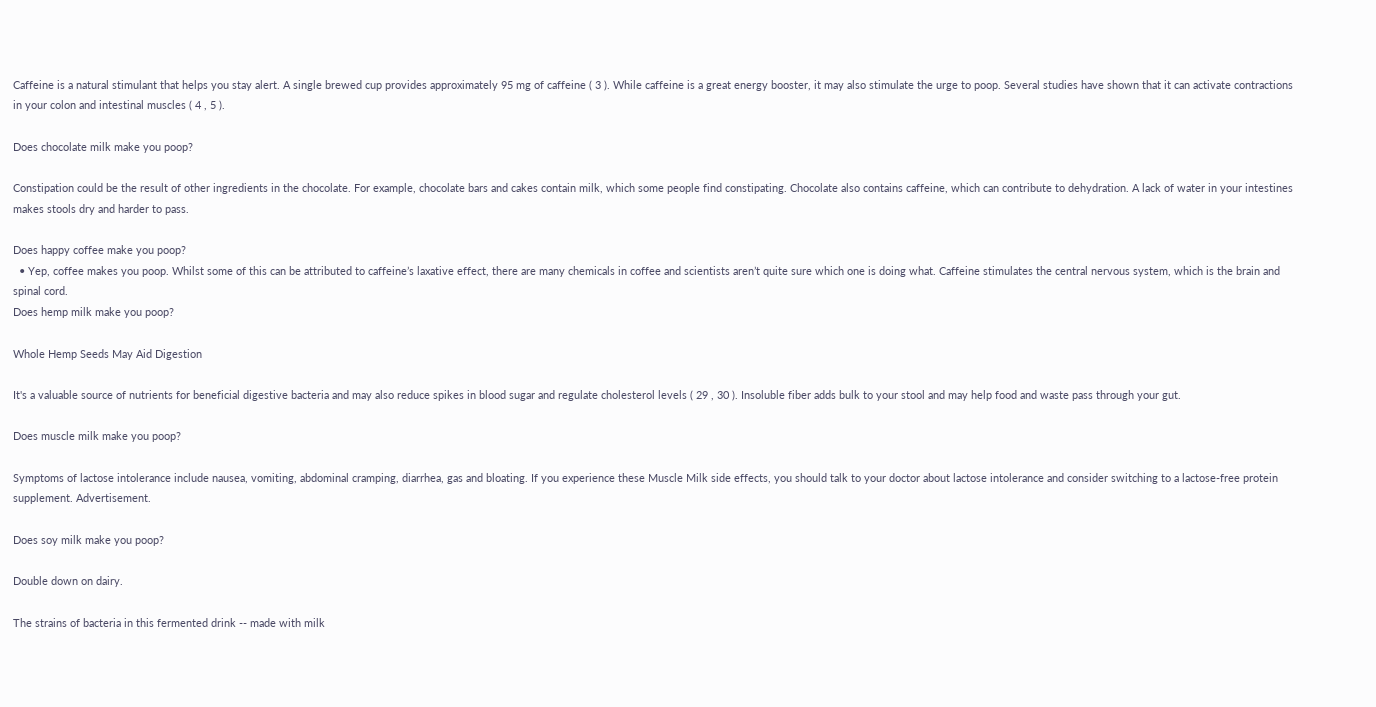Caffeine is a natural stimulant that helps you stay alert. A single brewed cup provides approximately 95 mg of caffeine ( 3 ). While caffeine is a great energy booster, it may also stimulate the urge to poop. Several studies have shown that it can activate contractions in your colon and intestinal muscles ( 4 , 5 ).

Does chocolate milk make you poop?

Constipation could be the result of other ingredients in the chocolate. For example, chocolate bars and cakes contain milk, which some people find constipating. Chocolate also contains caffeine, which can contribute to dehydration. A lack of water in your intestines makes stools dry and harder to pass.

Does happy coffee make you poop?
  • Yep, coffee makes you poop. Whilst some of this can be attributed to caffeine’s laxative effect, there are many chemicals in coffee and scientists aren’t quite sure which one is doing what. Caffeine stimulates the central nervous system, which is the brain and spinal cord.
Does hemp milk make you poop?

Whole Hemp Seeds May Aid Digestion

It's a valuable source of nutrients for beneficial digestive bacteria and may also reduce spikes in blood sugar and regulate cholesterol levels ( 29 , 30 ). Insoluble fiber adds bulk to your stool and may help food and waste pass through your gut.

Does muscle milk make you poop?

Symptoms of lactose intolerance include nausea, vomiting, abdominal cramping, diarrhea, gas and bloating. If you experience these Muscle Milk side effects, you should talk to your doctor about lactose intolerance and consider switching to a lactose-free protein supplement. Advertisement.

Does soy milk make you poop?

Double down on dairy.

The strains of bacteria in this fermented drink -- made with milk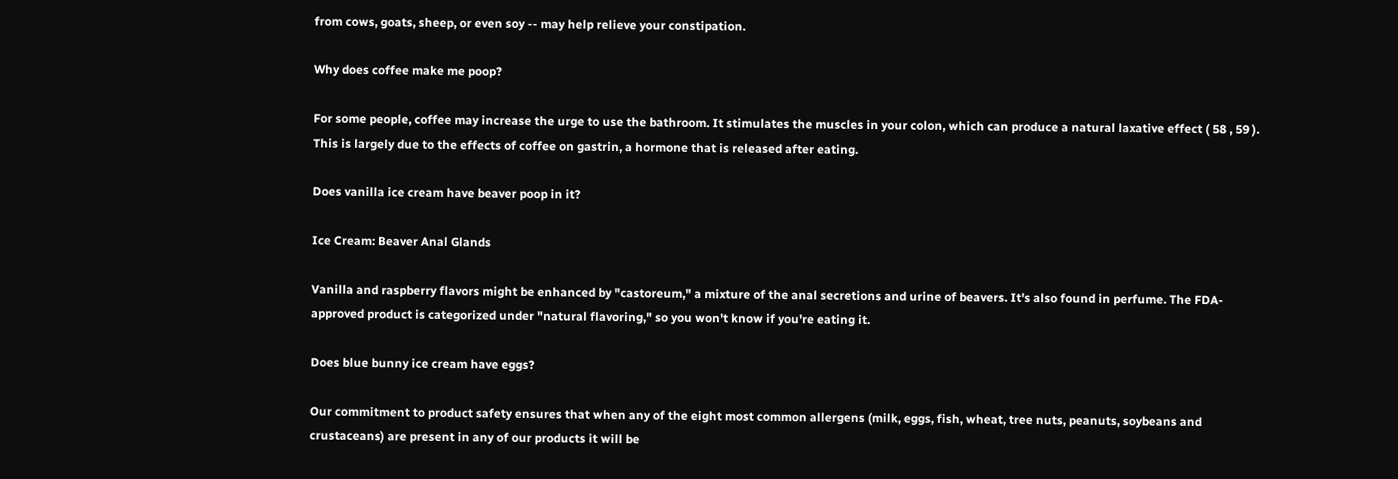from cows, goats, sheep, or even soy -- may help relieve your constipation.

Why does coffee make me poop?

For some people, coffee may increase the urge to use the bathroom. It stimulates the muscles in your colon, which can produce a natural laxative effect ( 58 , 59 ). This is largely due to the effects of coffee on gastrin, a hormone that is released after eating.

Does vanilla ice cream have beaver poop in it?

Ice Cream: Beaver Anal Glands

Vanilla and raspberry flavors might be enhanced by "castoreum," a mixture of the anal secretions and urine of beavers. It's also found in perfume. The FDA-approved product is categorized under "natural flavoring," so you won't know if you're eating it.

Does blue bunny ice cream have eggs?

Our commitment to product safety ensures that when any of the eight most common allergens (milk, eggs, fish, wheat, tree nuts, peanuts, soybeans and crustaceans) are present in any of our products it will be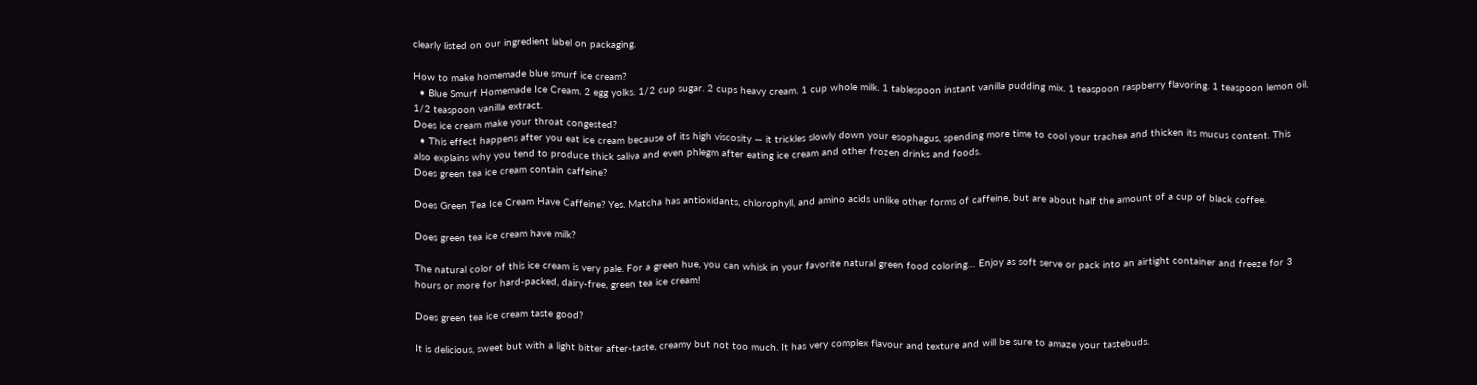clearly listed on our ingredient label on packaging.

How to make homemade blue smurf ice cream?
  • Blue Smurf Homemade Ice Cream. 2 egg yolks. 1/2 cup sugar. 2 cups heavy cream. 1 cup whole milk. 1 tablespoon instant vanilla pudding mix. 1 teaspoon raspberry flavoring. 1 teaspoon lemon oil. 1/2 teaspoon vanilla extract.
Does ice cream make your throat congested?
  • This effect happens after you eat ice cream because of its high viscosity — it trickles slowly down your esophagus, spending more time to cool your trachea and thicken its mucus content. This also explains why you tend to produce thick saliva and even phlegm after eating ice cream and other frozen drinks and foods.
Does green tea ice cream contain caffeine?

Does Green Tea Ice Cream Have Caffeine? Yes. Matcha has antioxidants, chlorophyll, and amino acids unlike other forms of caffeine, but are about half the amount of a cup of black coffee.

Does green tea ice cream have milk?

The natural color of this ice cream is very pale. For a green hue, you can whisk in your favorite natural green food coloring… Enjoy as soft serve or pack into an airtight container and freeze for 3 hours or more for hard-packed, dairy-free, green tea ice cream!

Does green tea ice cream taste good?

It is delicious, sweet but with a light bitter after-taste, creamy but not too much. It has very complex flavour and texture and will be sure to amaze your tastebuds.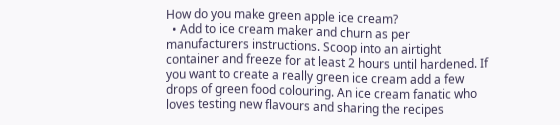How do you make green apple ice cream?
  • Add to ice cream maker and churn as per manufacturers instructions. Scoop into an airtight container and freeze for at least 2 hours until hardened. If you want to create a really green ice cream add a few drops of green food colouring. An ice cream fanatic who loves testing new flavours and sharing the recipes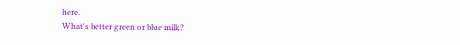here.
What's better green or blue milk?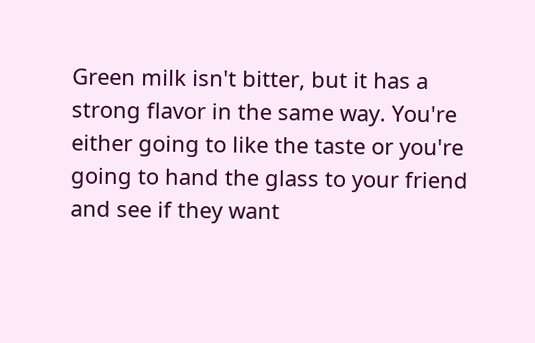Green milk isn't bitter, but it has a strong flavor in the same way. You're either going to like the taste or you're going to hand the glass to your friend and see if they want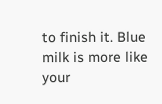to finish it. Blue milk is more like your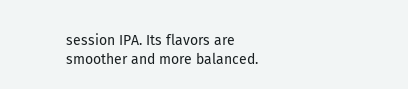session IPA. Its flavors are smoother and more balanced.